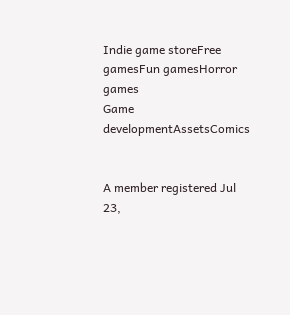Indie game storeFree gamesFun gamesHorror games
Game developmentAssetsComics


A member registered Jul 23,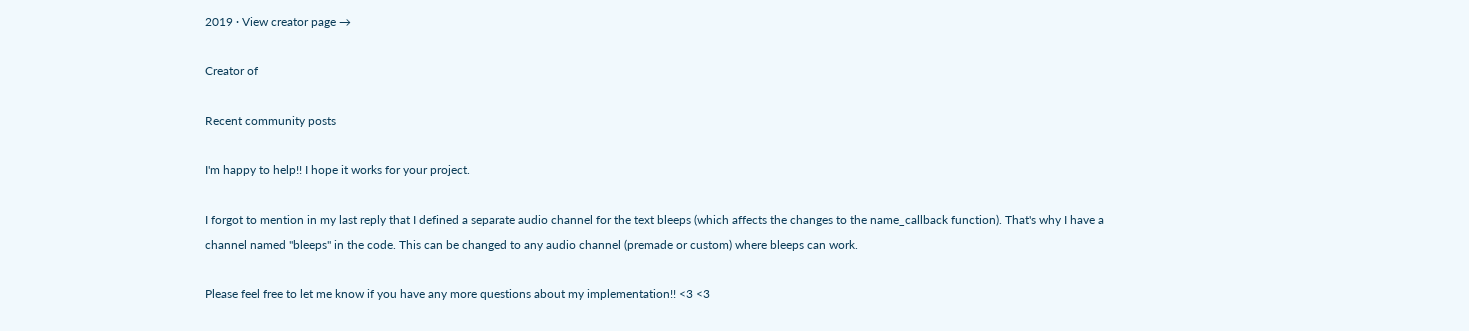2019 · View creator page →

Creator of

Recent community posts

I'm happy to help!! I hope it works for your project.

I forgot to mention in my last reply that I defined a separate audio channel for the text bleeps (which affects the changes to the name_callback function). That's why I have a channel named "bleeps" in the code. This can be changed to any audio channel (premade or custom) where bleeps can work.

Please feel free to let me know if you have any more questions about my implementation!! <3 <3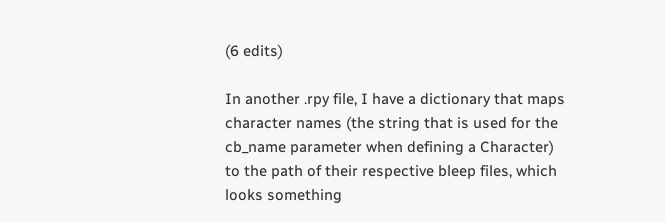(6 edits)

In another .rpy file, I have a dictionary that maps character names (the string that is used for the cb_name parameter when defining a Character) to the path of their respective bleep files, which looks something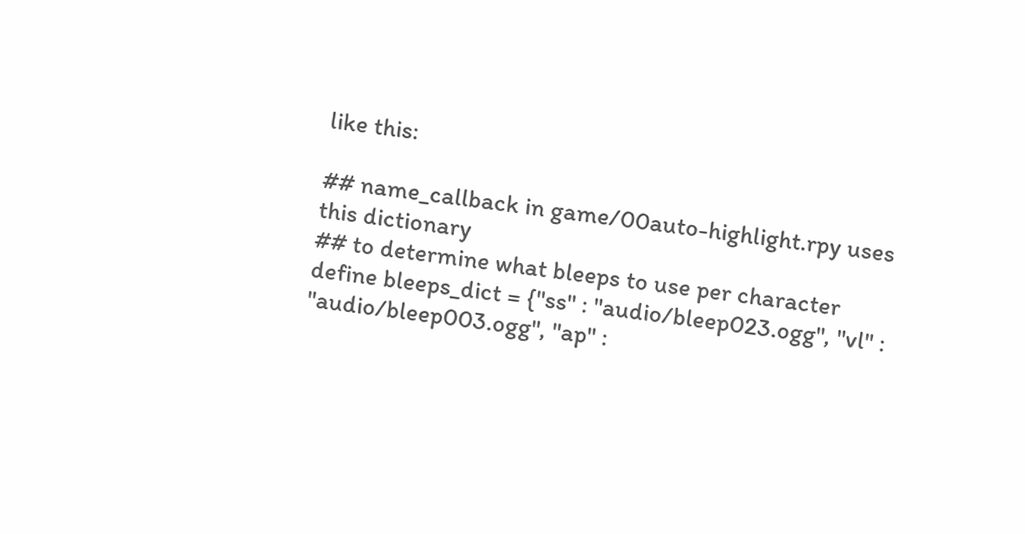like this:

## name_callback in game/00auto-highlight.rpy uses this dictionary
## to determine what bleeps to use per character
define bleeps_dict = {"ss" : "audio/bleep023.ogg", "vl" : "audio/bleep003.ogg", "ap" :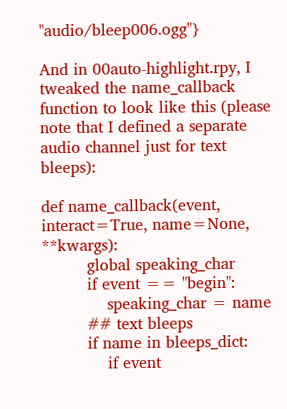"audio/bleep006.ogg"}

And in 00auto-highlight.rpy, I tweaked the name_callback function to look like this (please note that I defined a separate audio channel just for text bleeps):

def name_callback(event, interact=True, name=None, **kwargs):
         global speaking_char
         if event == "begin":
             speaking_char = name
         ## text bleeps
         if name in bleeps_dict:
             if event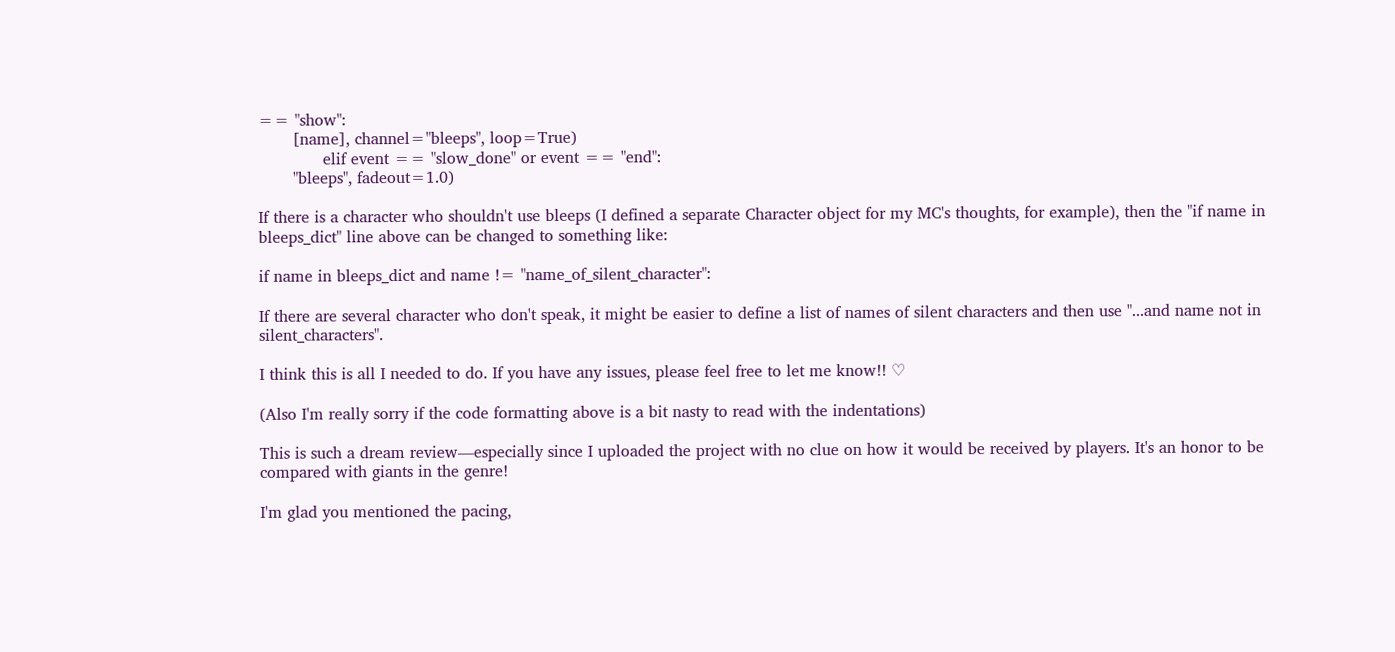== "show":
       [name], channel="bleeps", loop=True)
             elif event == "slow_done" or event == "end":
       "bleeps", fadeout=1.0)

If there is a character who shouldn't use bleeps (I defined a separate Character object for my MC's thoughts, for example), then the "if name in bleeps_dict" line above can be changed to something like:

if name in bleeps_dict and name != "name_of_silent_character":

If there are several character who don't speak, it might be easier to define a list of names of silent characters and then use "...and name not in silent_characters".

I think this is all I needed to do. If you have any issues, please feel free to let me know!! ♡

(Also I'm really sorry if the code formatting above is a bit nasty to read with the indentations)

This is such a dream review—especially since I uploaded the project with no clue on how it would be received by players. It's an honor to be compared with giants in the genre!

I'm glad you mentioned the pacing,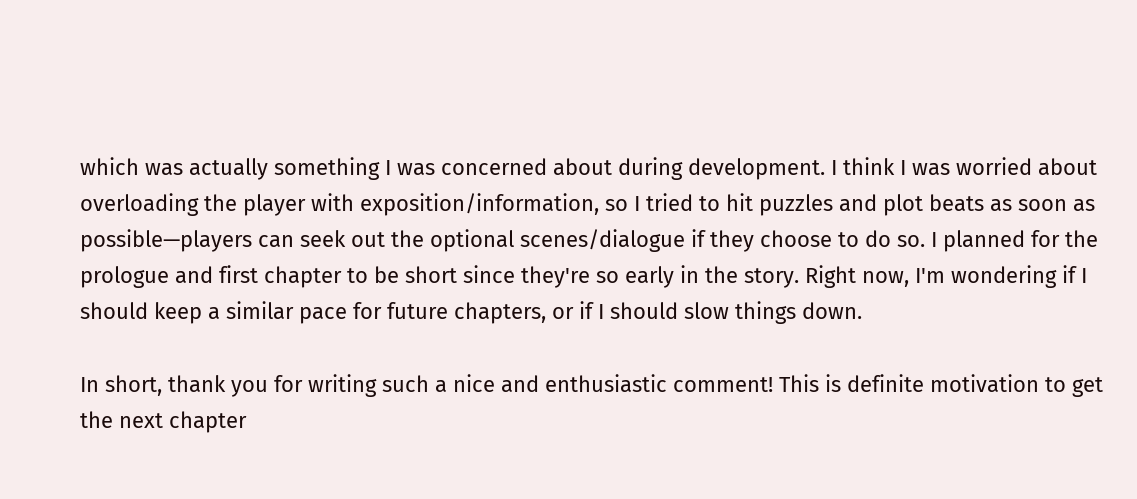which was actually something I was concerned about during development. I think I was worried about overloading the player with exposition/information, so I tried to hit puzzles and plot beats as soon as possible—players can seek out the optional scenes/dialogue if they choose to do so. I planned for the prologue and first chapter to be short since they're so early in the story. Right now, I'm wondering if I should keep a similar pace for future chapters, or if I should slow things down.

In short, thank you for writing such a nice and enthusiastic comment! This is definite motivation to get the next chapter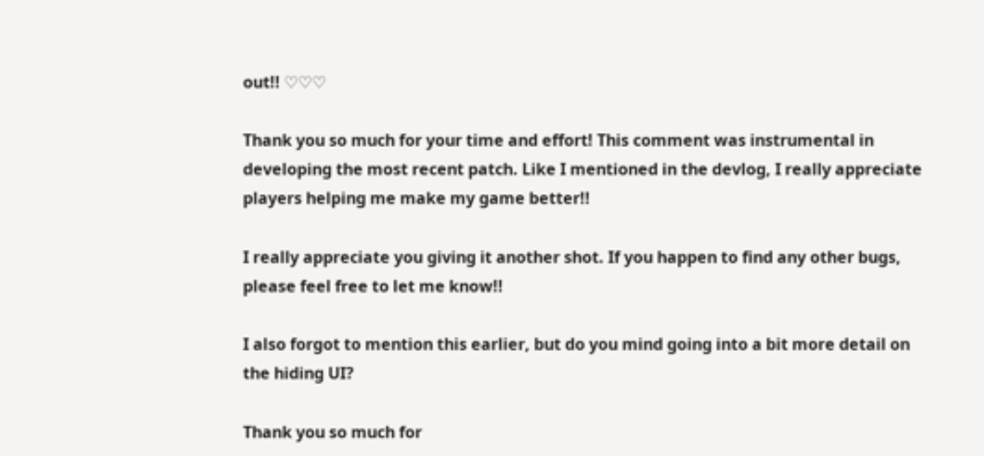out!! ♡♡♡

Thank you so much for your time and effort! This comment was instrumental in developing the most recent patch. Like I mentioned in the devlog, I really appreciate players helping me make my game better!!

I really appreciate you giving it another shot. If you happen to find any other bugs, please feel free to let me know!!

I also forgot to mention this earlier, but do you mind going into a bit more detail on the hiding UI?

Thank you so much for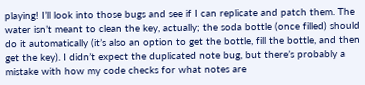playing! I’ll look into those bugs and see if I can replicate and patch them. The water isn’t meant to clean the key, actually; the soda bottle (once filled) should do it automatically (it’s also an option to get the bottle, fill the bottle, and then get the key). I didn’t expect the duplicated note bug, but there’s probably a mistake with how my code checks for what notes are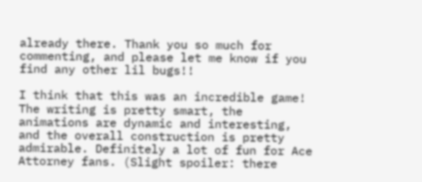already there. Thank you so much for commenting, and please let me know if you find any other lil bugs!!

I think that this was an incredible game! The writing is pretty smart, the animations are dynamic and interesting, and the overall construction is pretty admirable. Definitely a lot of fun for Ace Attorney fans. (Slight spoiler: there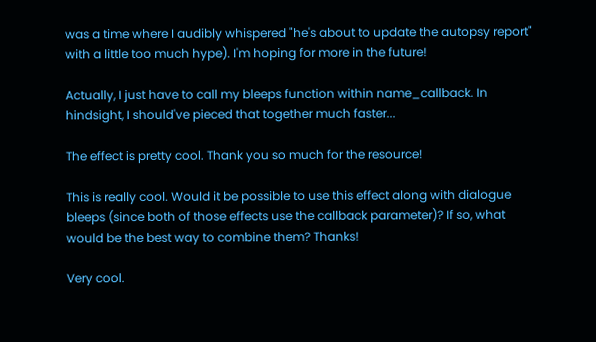was a time where I audibly whispered "he's about to update the autopsy report" with a little too much hype). I'm hoping for more in the future!

Actually, I just have to call my bleeps function within name_callback. In hindsight, I should've pieced that together much faster...

The effect is pretty cool. Thank you so much for the resource!

This is really cool. Would it be possible to use this effect along with dialogue bleeps (since both of those effects use the callback parameter)? If so, what would be the best way to combine them? Thanks!

Very cool.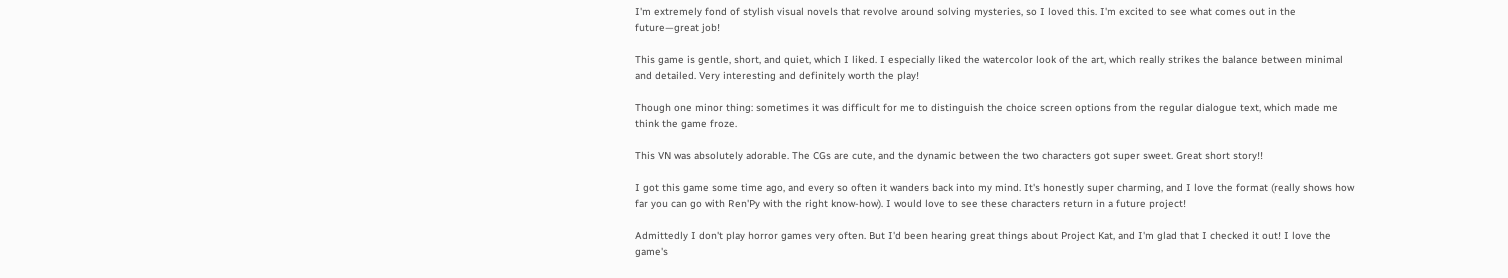I'm extremely fond of stylish visual novels that revolve around solving mysteries, so I loved this. I'm excited to see what comes out in the future—great job!

This game is gentle, short, and quiet, which I liked. I especially liked the watercolor look of the art, which really strikes the balance between minimal and detailed. Very interesting and definitely worth the play!

Though one minor thing: sometimes it was difficult for me to distinguish the choice screen options from the regular dialogue text, which made me think the game froze.

This VN was absolutely adorable. The CGs are cute, and the dynamic between the two characters got super sweet. Great short story!!

I got this game some time ago, and every so often it wanders back into my mind. It's honestly super charming, and I love the format (really shows how far you can go with Ren'Py with the right know-how). I would love to see these characters return in a future project!

Admittedly I don't play horror games very often. But I'd been hearing great things about Project Kat, and I'm glad that I checked it out! I love the game's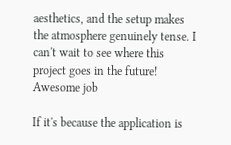aesthetics, and the setup makes the atmosphere genuinely tense. I can't wait to see where this project goes in the future! Awesome job

If it's because the application is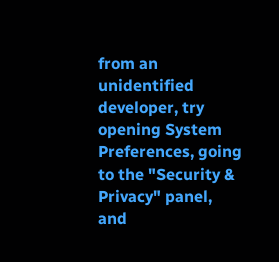from an unidentified developer, try opening System Preferences, going to the "Security & Privacy" panel, and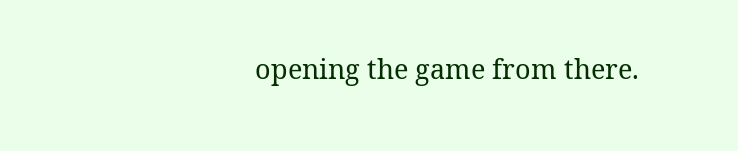opening the game from there.